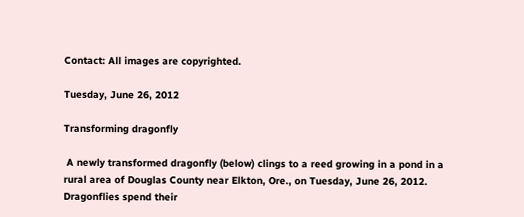Contact: All images are copyrighted.

Tuesday, June 26, 2012

Transforming dragonfly

 A newly transformed dragonfly (below) clings to a reed growing in a pond in a rural area of Douglas County near Elkton, Ore., on Tuesday, June 26, 2012. Dragonflies spend their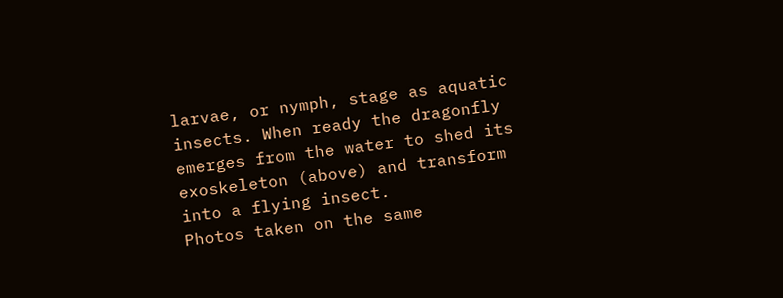larvae, or nymph, stage as aquatic insects. When ready the dragonfly emerges from the water to shed its exoskeleton (above) and transform into a flying insect.
Photos taken on the same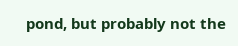pond, but probably not the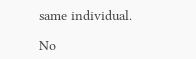same individual.

No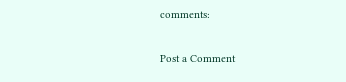comments:

Post a Comment